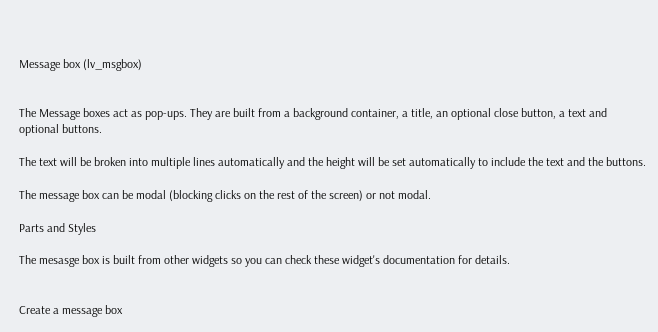Message box (lv_msgbox)


The Message boxes act as pop-ups. They are built from a background container, a title, an optional close button, a text and optional buttons.

The text will be broken into multiple lines automatically and the height will be set automatically to include the text and the buttons.

The message box can be modal (blocking clicks on the rest of the screen) or not modal.

Parts and Styles

The mesasge box is built from other widgets so you can check these widget's documentation for details.


Create a message box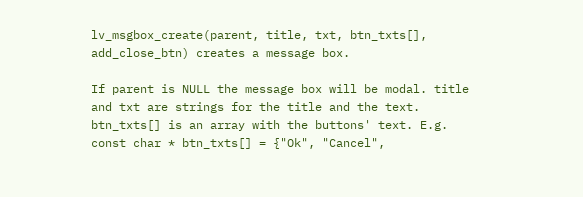lv_msgbox_create(parent, title, txt, btn_txts[], add_close_btn) creates a message box.

If parent is NULL the message box will be modal. title and txt are strings for the title and the text. btn_txts[] is an array with the buttons' text. E.g. const char * btn_txts[] = {"Ok", "Cancel",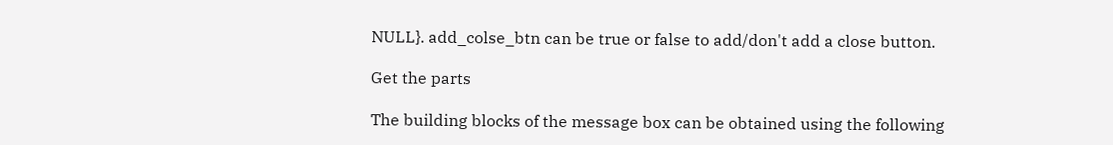NULL}. add_colse_btn can be true or false to add/don't add a close button.

Get the parts

The building blocks of the message box can be obtained using the following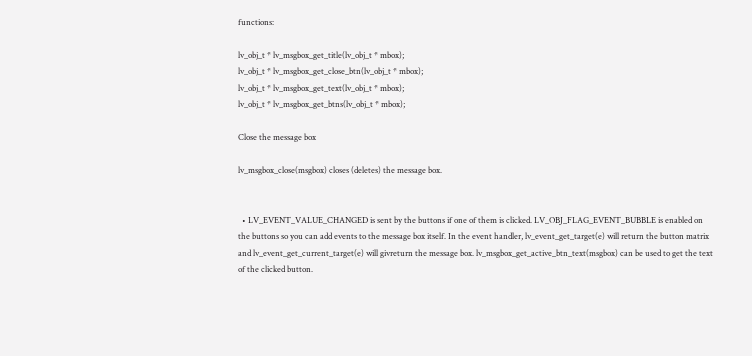functions:

lv_obj_t * lv_msgbox_get_title(lv_obj_t * mbox);
lv_obj_t * lv_msgbox_get_close_btn(lv_obj_t * mbox);
lv_obj_t * lv_msgbox_get_text(lv_obj_t * mbox);
lv_obj_t * lv_msgbox_get_btns(lv_obj_t * mbox);

Close the message box

lv_msgbox_close(msgbox) closes (deletes) the message box.


  • LV_EVENT_VALUE_CHANGED is sent by the buttons if one of them is clicked. LV_OBJ_FLAG_EVENT_BUBBLE is enabled on the buttons so you can add events to the message box itself. In the event handler, lv_event_get_target(e) will return the button matrix and lv_event_get_current_target(e) will givreturn the message box. lv_msgbox_get_active_btn_text(msgbox) can be used to get the text of the clicked button.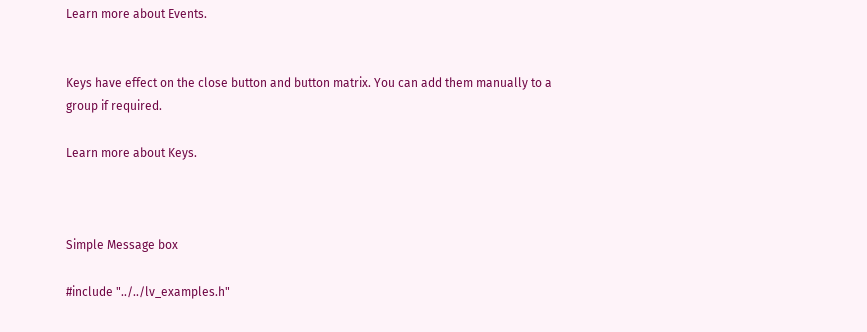Learn more about Events.


Keys have effect on the close button and button matrix. You can add them manually to a group if required.

Learn more about Keys.



Simple Message box

#include "../../lv_examples.h"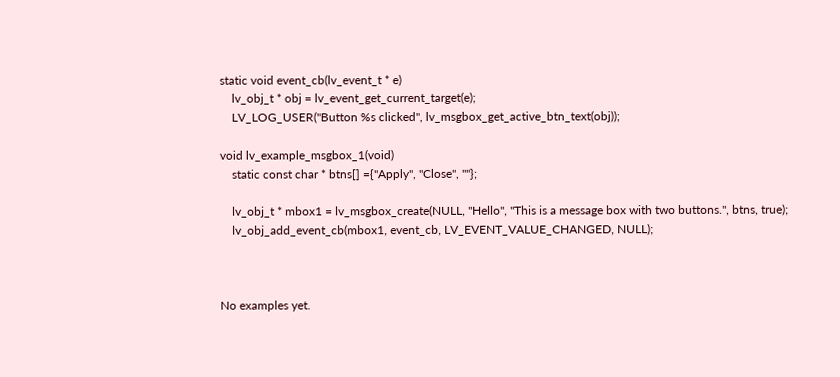static void event_cb(lv_event_t * e)
    lv_obj_t * obj = lv_event_get_current_target(e);
    LV_LOG_USER("Button %s clicked", lv_msgbox_get_active_btn_text(obj));

void lv_example_msgbox_1(void)
    static const char * btns[] ={"Apply", "Close", ""};

    lv_obj_t * mbox1 = lv_msgbox_create(NULL, "Hello", "This is a message box with two buttons.", btns, true);
    lv_obj_add_event_cb(mbox1, event_cb, LV_EVENT_VALUE_CHANGED, NULL);



No examples yet.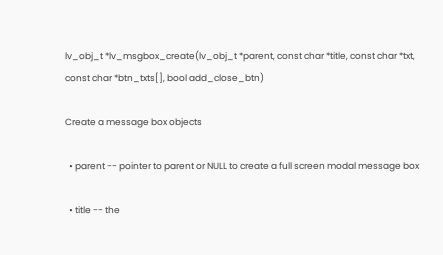lv_obj_t *lv_msgbox_create(lv_obj_t *parent, const char *title, const char *txt, const char *btn_txts[], bool add_close_btn)

Create a message box objects

  • parent -- pointer to parent or NULL to create a full screen modal message box

  • title -- the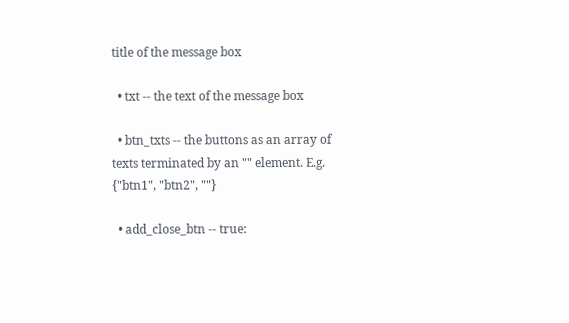title of the message box

  • txt -- the text of the message box

  • btn_txts -- the buttons as an array of texts terminated by an "" element. E.g. {"btn1", "btn2", ""}

  • add_close_btn -- true: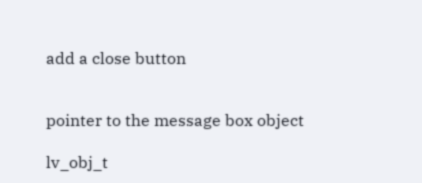add a close button


pointer to the message box object

lv_obj_t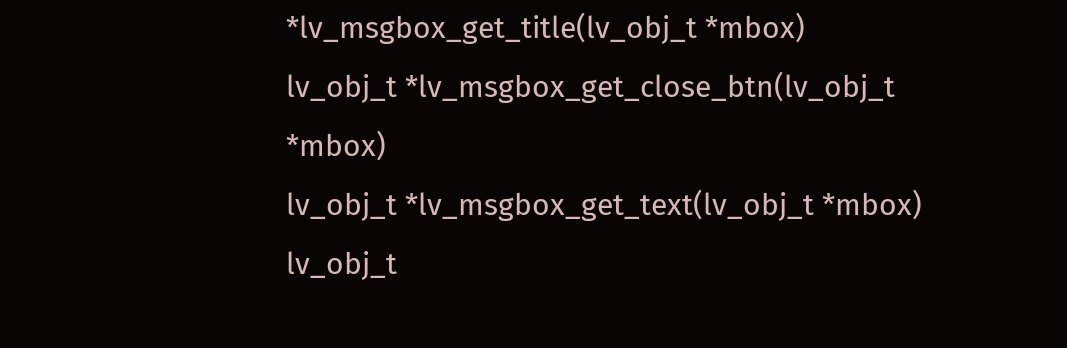*lv_msgbox_get_title(lv_obj_t *mbox)
lv_obj_t *lv_msgbox_get_close_btn(lv_obj_t *mbox)
lv_obj_t *lv_msgbox_get_text(lv_obj_t *mbox)
lv_obj_t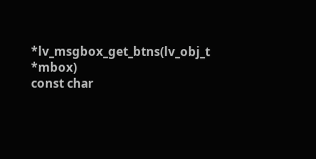*lv_msgbox_get_btns(lv_obj_t *mbox)
const char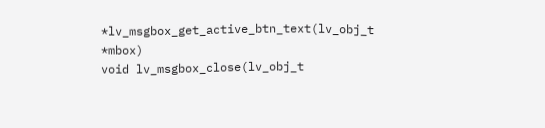*lv_msgbox_get_active_btn_text(lv_obj_t *mbox)
void lv_msgbox_close(lv_obj_t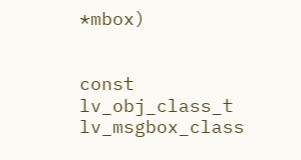*mbox)


const lv_obj_class_t lv_msgbox_class